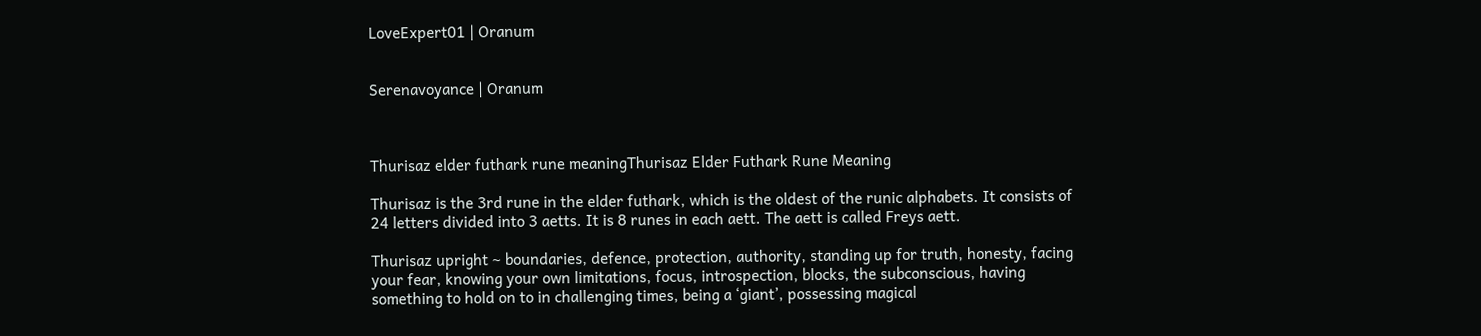LoveExpert01 | Oranum


Serenavoyance | Oranum



Thurisaz elder futhark rune meaningThurisaz Elder Futhark Rune Meaning

Thurisaz is the 3rd rune in the elder futhark, which is the oldest of the runic alphabets. It consists of 24 letters divided into 3 aetts. It is 8 runes in each aett. The aett is called Freys aett.

Thurisaz upright ~ boundaries, defence, protection, authority, standing up for truth, honesty, facing your fear, knowing your own limitations, focus, introspection, blocks, the subconscious, having something to hold on to in challenging times, being a ‘giant’, possessing magical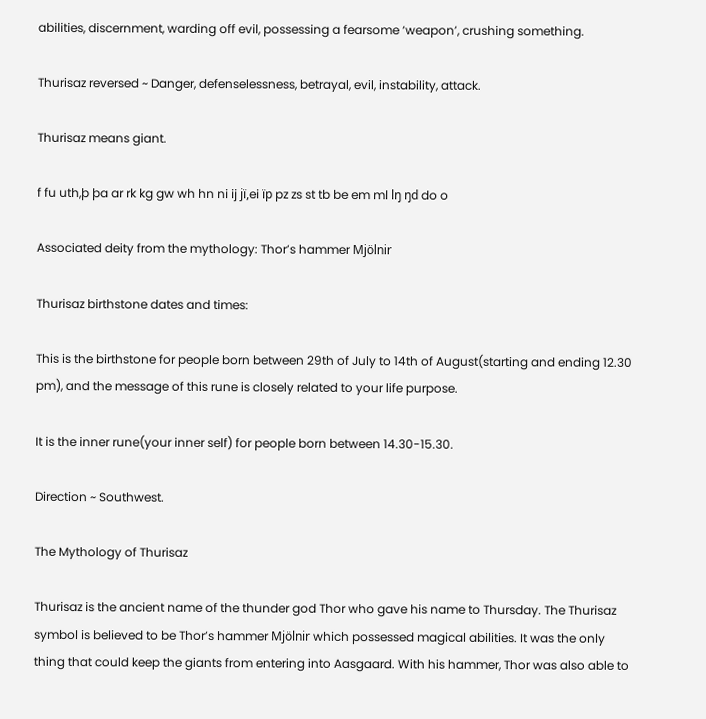abilities, discernment, warding off evil, possessing a fearsome ‘weapon’, crushing something.

Thurisaz reversed ~ Danger, defenselessness, betrayal, evil, instability, attack.

Thurisaz means giant.

f fu uth,þ þa ar rk kg gw wh hn ni ij jï,ei ïp pz zs st tb be em ml lŋ ŋd do o

Associated deity from the mythology: Thor’s hammer Mjölnir

Thurisaz birthstone dates and times:

This is the birthstone for people born between 29th of July to 14th of August(starting and ending 12.30 pm), and the message of this rune is closely related to your life purpose.

It is the inner rune(your inner self) for people born between 14.30-15.30.

Direction ~ Southwest.

The Mythology of Thurisaz

Thurisaz is the ancient name of the thunder god Thor who gave his name to Thursday. The Thurisaz symbol is believed to be Thor’s hammer Mjölnir which possessed magical abilities. It was the only thing that could keep the giants from entering into Aasgaard. With his hammer, Thor was also able to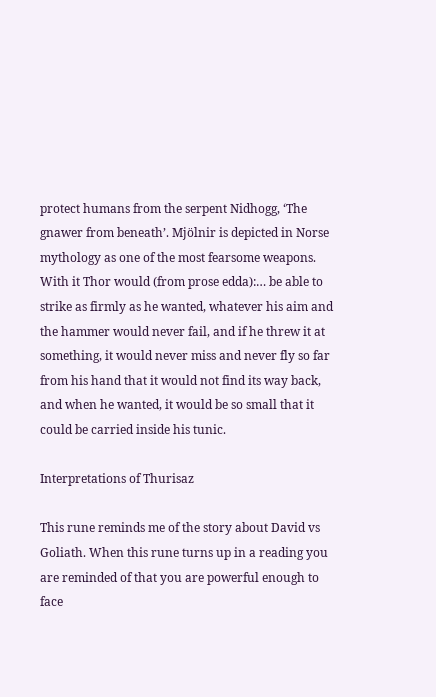protect humans from the serpent Nidhogg, ‘The gnawer from beneath’. Mjölnir is depicted in Norse mythology as one of the most fearsome weapons. With it Thor would (from prose edda):… be able to strike as firmly as he wanted, whatever his aim and the hammer would never fail, and if he threw it at something, it would never miss and never fly so far from his hand that it would not find its way back, and when he wanted, it would be so small that it could be carried inside his tunic.

Interpretations of Thurisaz

This rune reminds me of the story about David vs Goliath. When this rune turns up in a reading you are reminded of that you are powerful enough to face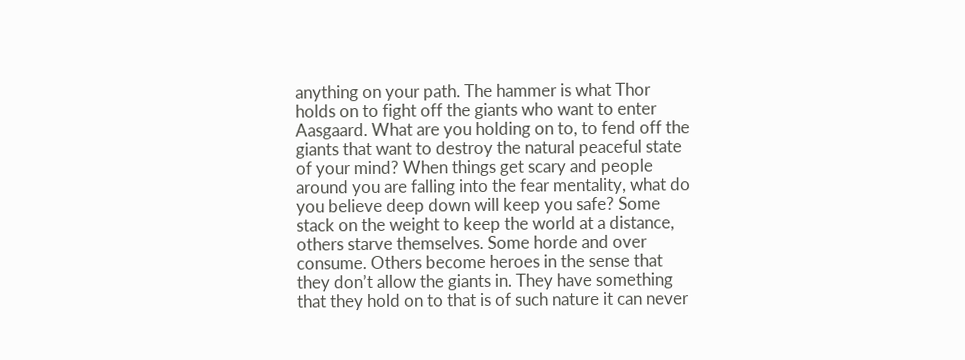anything on your path. The hammer is what Thor holds on to fight off the giants who want to enter Aasgaard. What are you holding on to, to fend off the giants that want to destroy the natural peaceful state of your mind? When things get scary and people around you are falling into the fear mentality, what do you believe deep down will keep you safe? Some stack on the weight to keep the world at a distance, others starve themselves. Some horde and over consume. Others become heroes in the sense that they don’t allow the giants in. They have something that they hold on to that is of such nature it can never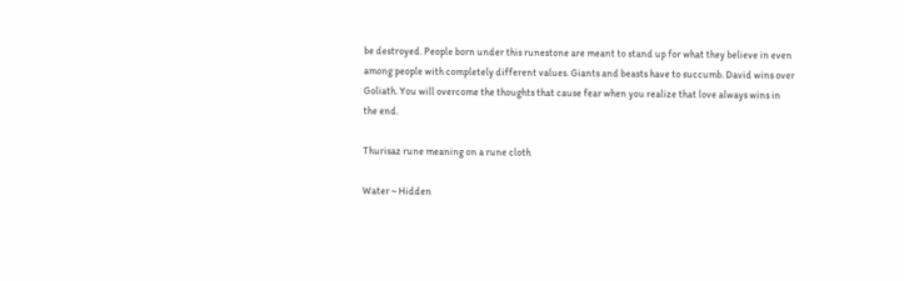be destroyed. People born under this runestone are meant to stand up for what they believe in even among people with completely different values. Giants and beasts have to succumb. David wins over Goliath. You will overcome the thoughts that cause fear when you realize that love always wins in the end.

Thurisaz rune meaning on a rune cloth

Water ~ Hidden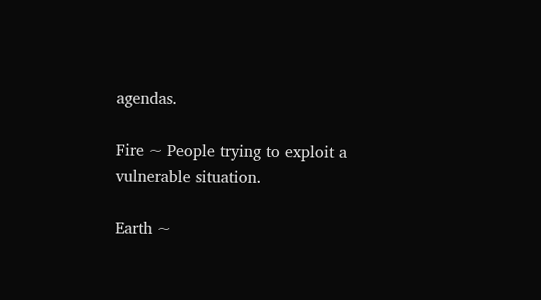agendas.

Fire ~ People trying to exploit a vulnerable situation.

Earth ~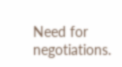Need for negotiations.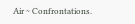Air ~ Confrontations.